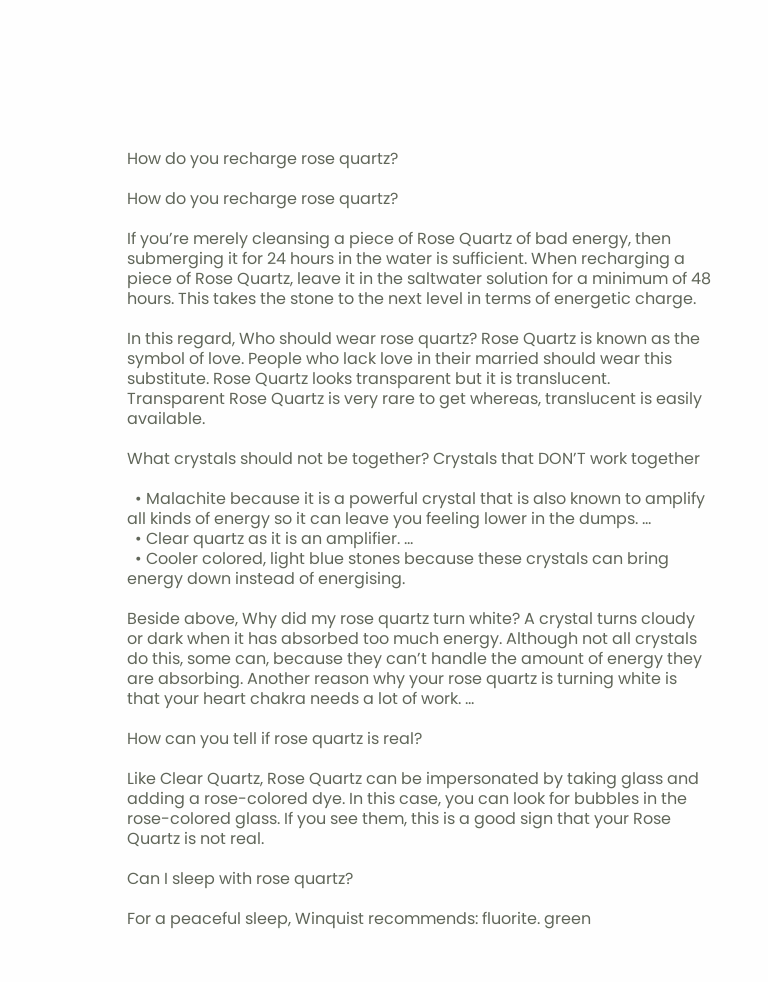How do you recharge rose quartz?

How do you recharge rose quartz?

If you’re merely cleansing a piece of Rose Quartz of bad energy, then submerging it for 24 hours in the water is sufficient. When recharging a piece of Rose Quartz, leave it in the saltwater solution for a minimum of 48 hours. This takes the stone to the next level in terms of energetic charge.

In this regard, Who should wear rose quartz? Rose Quartz is known as the symbol of love. People who lack love in their married should wear this substitute. Rose Quartz looks transparent but it is translucent. Transparent Rose Quartz is very rare to get whereas, translucent is easily available.

What crystals should not be together? Crystals that DON’T work together

  • Malachite because it is a powerful crystal that is also known to amplify all kinds of energy so it can leave you feeling lower in the dumps. …
  • Clear quartz as it is an amplifier. …
  • Cooler colored, light blue stones because these crystals can bring energy down instead of energising.

Beside above, Why did my rose quartz turn white? A crystal turns cloudy or dark when it has absorbed too much energy. Although not all crystals do this, some can, because they can’t handle the amount of energy they are absorbing. Another reason why your rose quartz is turning white is that your heart chakra needs a lot of work. …

How can you tell if rose quartz is real?

Like Clear Quartz, Rose Quartz can be impersonated by taking glass and adding a rose-colored dye. In this case, you can look for bubbles in the rose-colored glass. If you see them, this is a good sign that your Rose Quartz is not real.

Can I sleep with rose quartz?

For a peaceful sleep, Winquist recommends: fluorite. green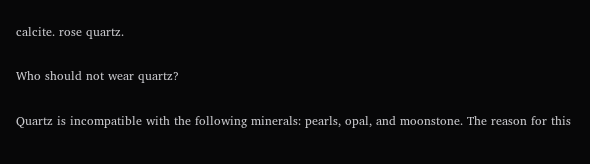calcite. rose quartz.

Who should not wear quartz?

Quartz is incompatible with the following minerals: pearls, opal, and moonstone. The reason for this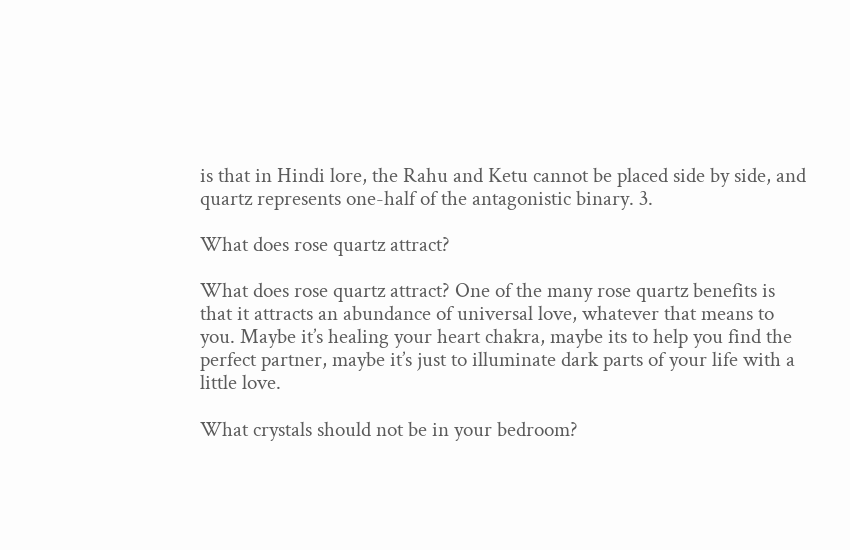is that in Hindi lore, the Rahu and Ketu cannot be placed side by side, and quartz represents one-half of the antagonistic binary. 3.

What does rose quartz attract?

What does rose quartz attract? One of the many rose quartz benefits is that it attracts an abundance of universal love, whatever that means to you. Maybe it’s healing your heart chakra, maybe its to help you find the perfect partner, maybe it’s just to illuminate dark parts of your life with a little love.

What crystals should not be in your bedroom?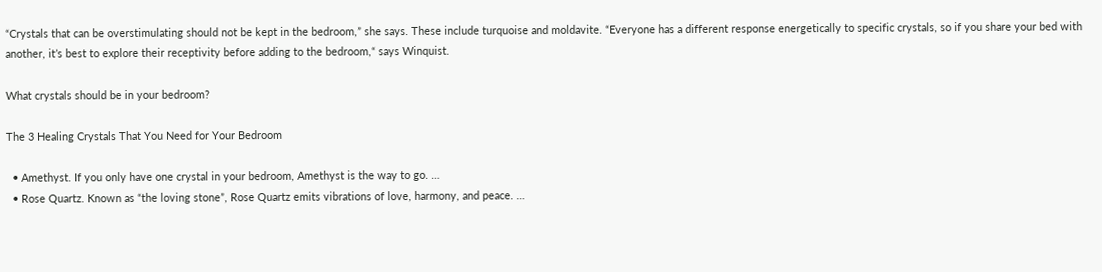“Crystals that can be overstimulating should not be kept in the bedroom,” she says. These include turquoise and moldavite. “Everyone has a different response energetically to specific crystals, so if you share your bed with another, it’s best to explore their receptivity before adding to the bedroom,“ says Winquist.

What crystals should be in your bedroom?

The 3 Healing Crystals That You Need for Your Bedroom

  • Amethyst. If you only have one crystal in your bedroom, Amethyst is the way to go. …
  • Rose Quartz. Known as “the loving stone”, Rose Quartz emits vibrations of love, harmony, and peace. …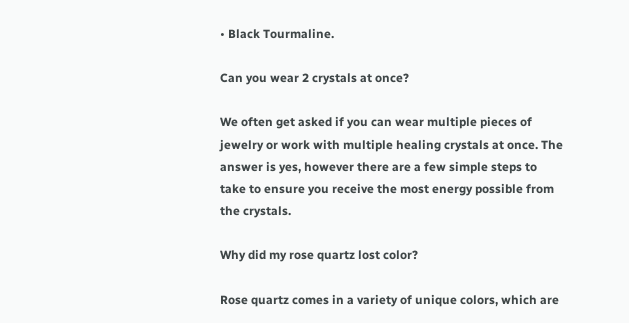• Black Tourmaline.

Can you wear 2 crystals at once?

We often get asked if you can wear multiple pieces of jewelry or work with multiple healing crystals at once. The answer is yes, however there are a few simple steps to take to ensure you receive the most energy possible from the crystals.

Why did my rose quartz lost color?

Rose quartz comes in a variety of unique colors, which are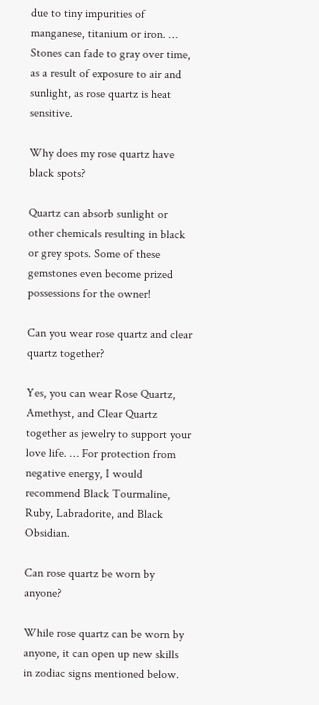due to tiny impurities of manganese, titanium or iron. … Stones can fade to gray over time, as a result of exposure to air and sunlight, as rose quartz is heat sensitive.

Why does my rose quartz have black spots?

Quartz can absorb sunlight or other chemicals resulting in black or grey spots. Some of these gemstones even become prized possessions for the owner!

Can you wear rose quartz and clear quartz together?

Yes, you can wear Rose Quartz, Amethyst, and Clear Quartz together as jewelry to support your love life. … For protection from negative energy, I would recommend Black Tourmaline, Ruby, Labradorite, and Black Obsidian.

Can rose quartz be worn by anyone?

While rose quartz can be worn by anyone, it can open up new skills in zodiac signs mentioned below.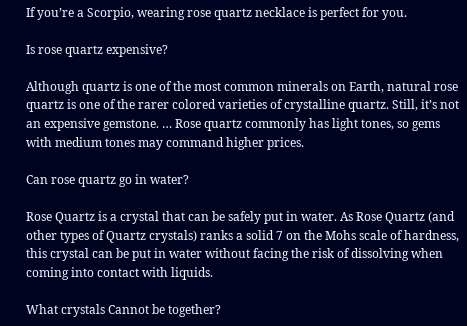If you’re a Scorpio, wearing rose quartz necklace is perfect for you.

Is rose quartz expensive?

Although quartz is one of the most common minerals on Earth, natural rose quartz is one of the rarer colored varieties of crystalline quartz. Still, it’s not an expensive gemstone. … Rose quartz commonly has light tones, so gems with medium tones may command higher prices.

Can rose quartz go in water?

Rose Quartz is a crystal that can be safely put in water. As Rose Quartz (and other types of Quartz crystals) ranks a solid 7 on the Mohs scale of hardness, this crystal can be put in water without facing the risk of dissolving when coming into contact with liquids.

What crystals Cannot be together?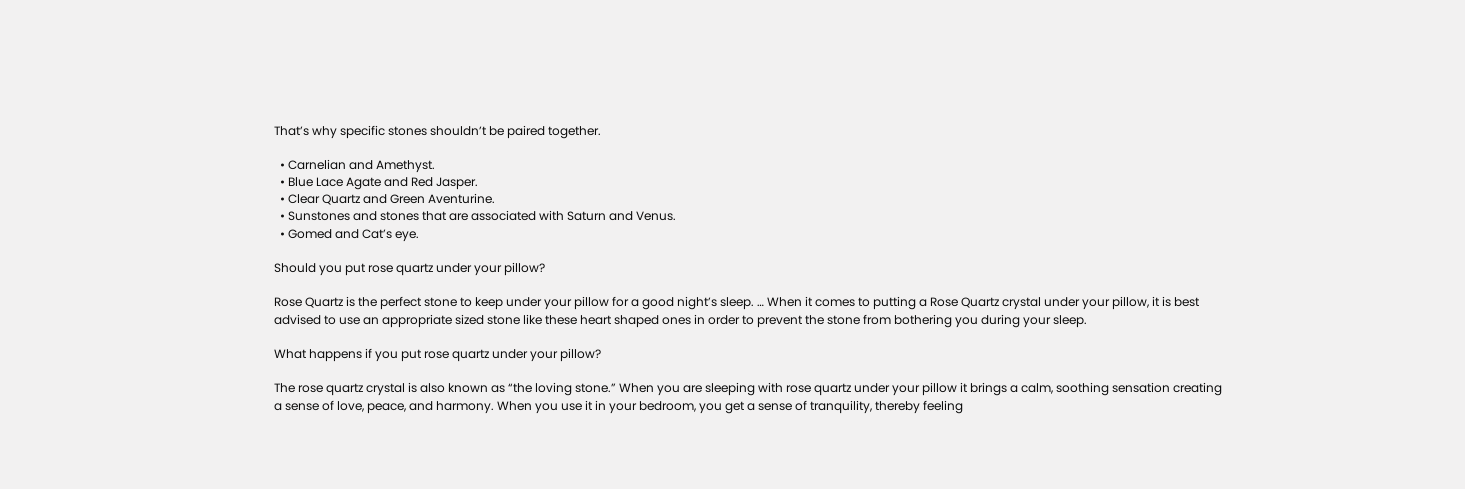That’s why specific stones shouldn’t be paired together.

  • Carnelian and Amethyst.
  • Blue Lace Agate and Red Jasper.
  • Clear Quartz and Green Aventurine.
  • Sunstones and stones that are associated with Saturn and Venus.
  • Gomed and Cat’s eye.

Should you put rose quartz under your pillow?

Rose Quartz is the perfect stone to keep under your pillow for a good night’s sleep. … When it comes to putting a Rose Quartz crystal under your pillow, it is best advised to use an appropriate sized stone like these heart shaped ones in order to prevent the stone from bothering you during your sleep.

What happens if you put rose quartz under your pillow?

The rose quartz crystal is also known as “the loving stone.” When you are sleeping with rose quartz under your pillow it brings a calm, soothing sensation creating a sense of love, peace, and harmony. When you use it in your bedroom, you get a sense of tranquility, thereby feeling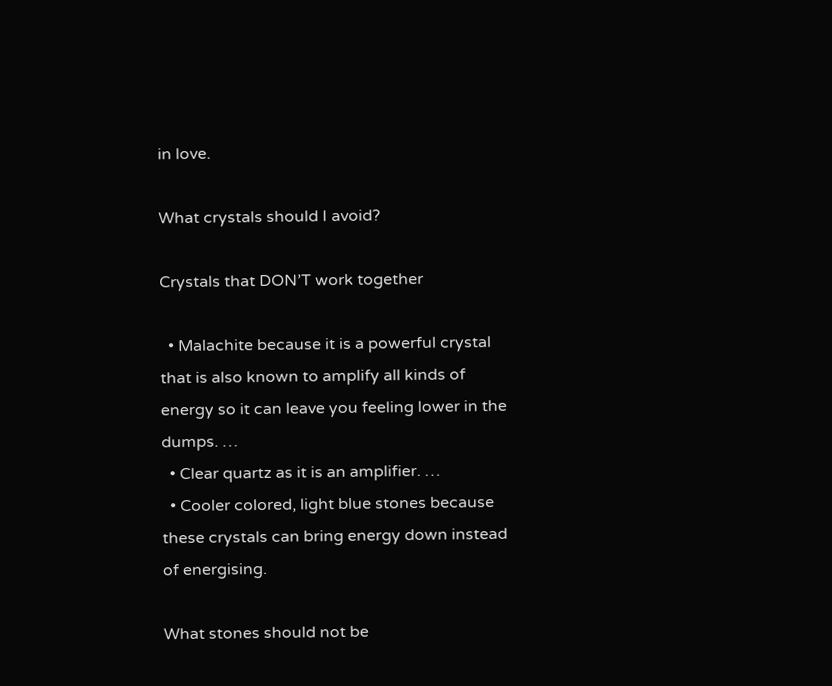in love.

What crystals should I avoid?

Crystals that DON’T work together

  • Malachite because it is a powerful crystal that is also known to amplify all kinds of energy so it can leave you feeling lower in the dumps. …
  • Clear quartz as it is an amplifier. …
  • Cooler colored, light blue stones because these crystals can bring energy down instead of energising.

What stones should not be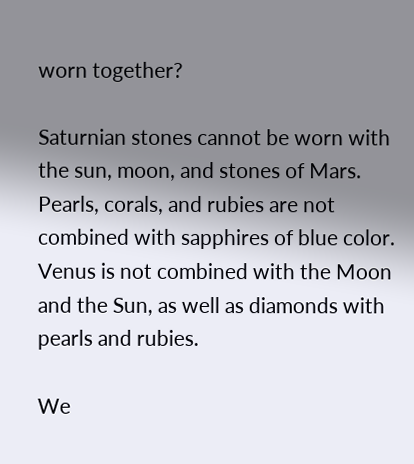worn together?

Saturnian stones cannot be worn with the sun, moon, and stones of Mars. Pearls, corals, and rubies are not combined with sapphires of blue color. Venus is not combined with the Moon and the Sun, as well as diamonds with pearls and rubies.

We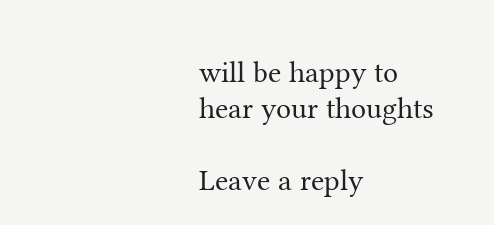will be happy to hear your thoughts

Leave a reply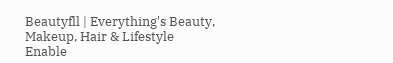Beautyfll | Everything's Beauty, Makeup, Hair & Lifestyle
Enable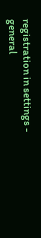registration in settings - general